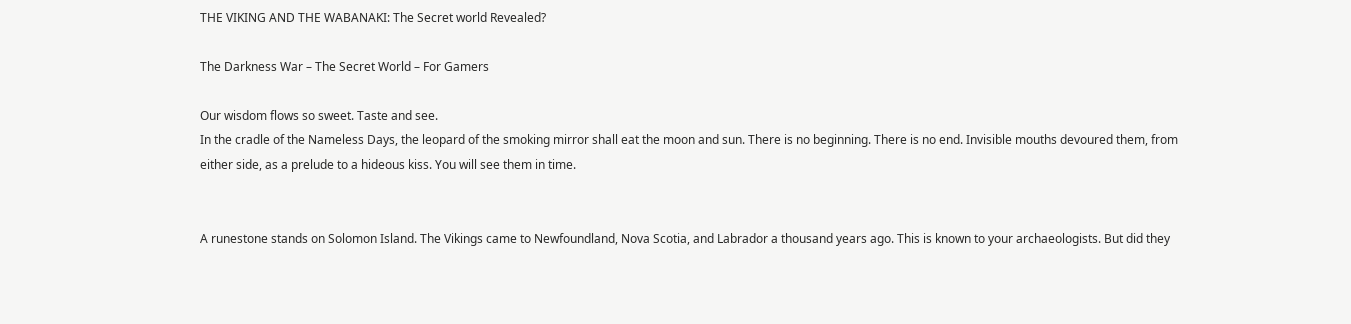THE VIKING AND THE WABANAKI: The Secret world Revealed?

The Darkness War – The Secret World – For Gamers

Our wisdom flows so sweet. Taste and see.
In the cradle of the Nameless Days, the leopard of the smoking mirror shall eat the moon and sun. There is no beginning. There is no end. Invisible mouths devoured them, from either side, as a prelude to a hideous kiss. You will see them in time.


A runestone stands on Solomon Island. The Vikings came to Newfoundland, Nova Scotia, and Labrador a thousand years ago. This is known to your archaeologists. But did they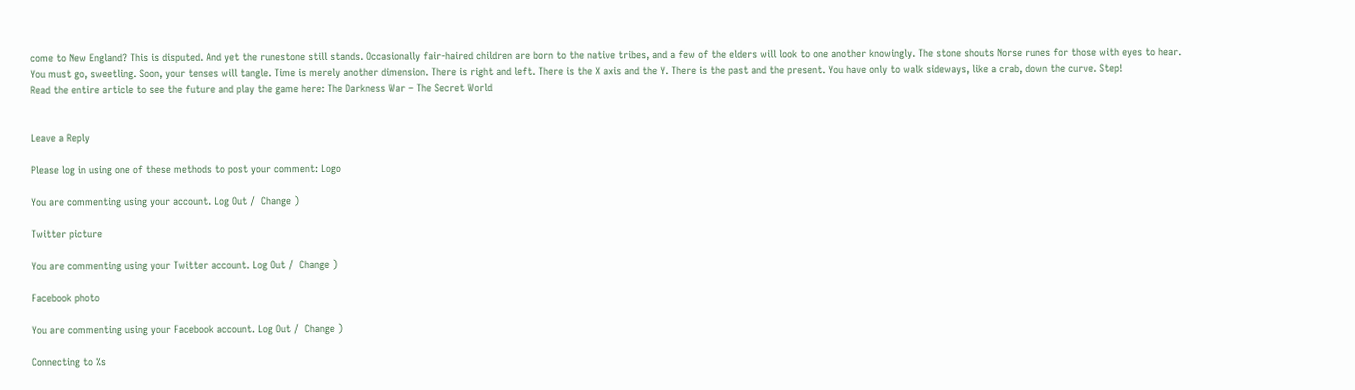come to New England? This is disputed. And yet the runestone still stands. Occasionally fair-haired children are born to the native tribes, and a few of the elders will look to one another knowingly. The stone shouts Norse runes for those with eyes to hear.
You must go, sweetling. Soon, your tenses will tangle. Time is merely another dimension. There is right and left. There is the X axis and the Y. There is the past and the present. You have only to walk sideways, like a crab, down the curve. Step!
Read the entire article to see the future and play the game here: The Darkness War – The Secret World


Leave a Reply

Please log in using one of these methods to post your comment: Logo

You are commenting using your account. Log Out /  Change )

Twitter picture

You are commenting using your Twitter account. Log Out /  Change )

Facebook photo

You are commenting using your Facebook account. Log Out /  Change )

Connecting to %s